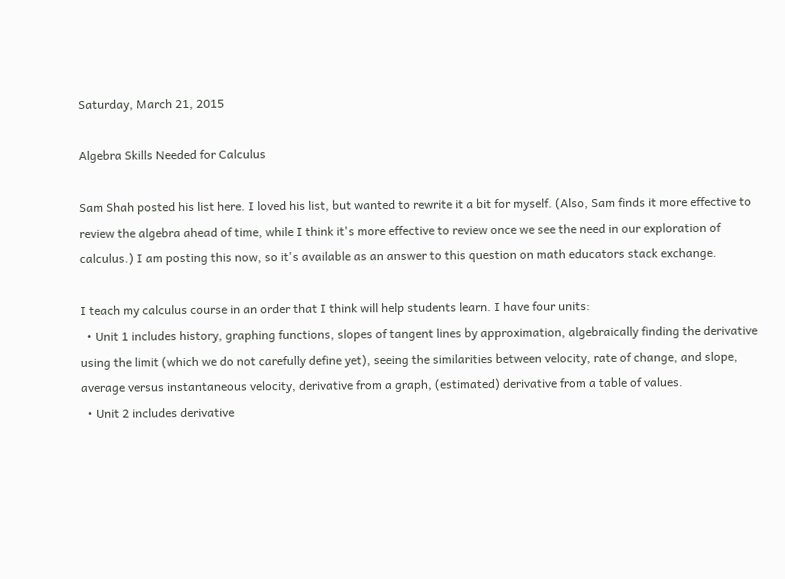Saturday, March 21, 2015

Algebra Skills Needed for Calculus

Sam Shah posted his list here. I loved his list, but wanted to rewrite it a bit for myself. (Also, Sam finds it more effective to review the algebra ahead of time, while I think it's more effective to review once we see the need in our exploration of calculus.) I am posting this now, so it's available as an answer to this question on math educators stack exchange.

I teach my calculus course in an order that I think will help students learn. I have four units:
  • Unit 1 includes history, graphing functions, slopes of tangent lines by approximation, algebraically finding the derivative using the limit (which we do not carefully define yet), seeing the similarities between velocity, rate of change, and slope, average versus instantaneous velocity, derivative from a graph, (estimated) derivative from a table of values.
  • Unit 2 includes derivative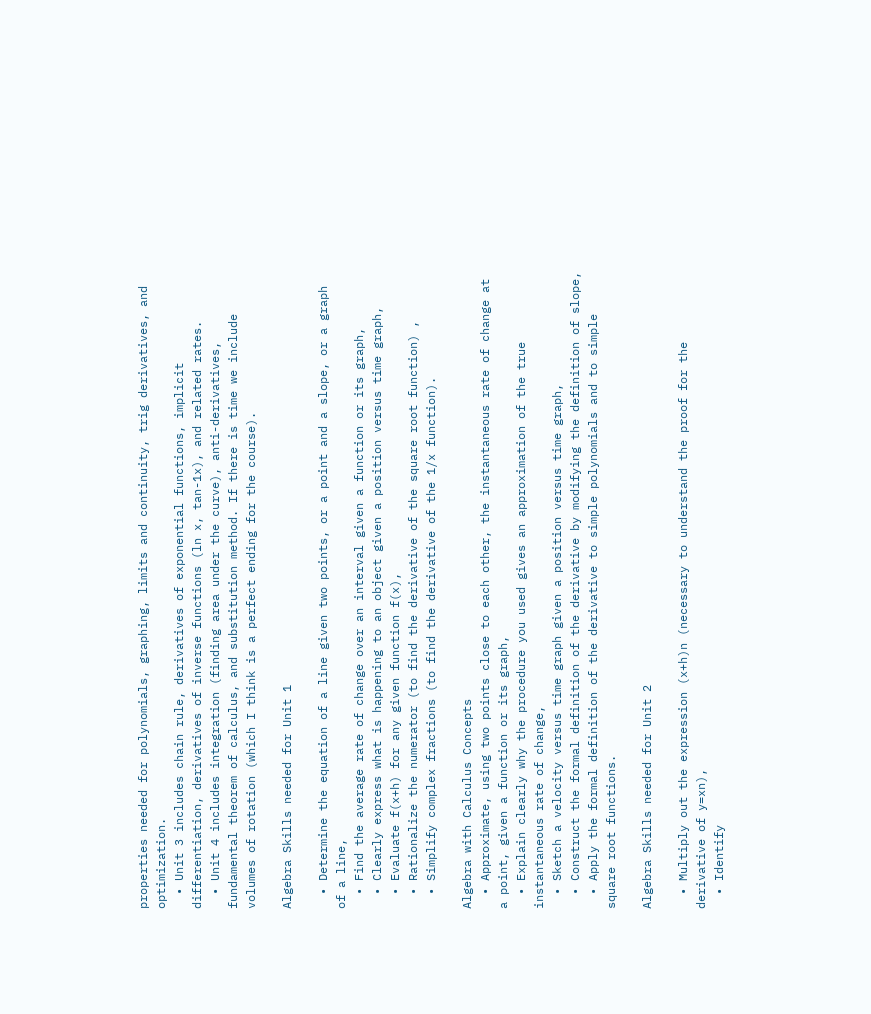properties needed for polynomials, graphing, limits and continuity, trig derivatives, and optimization.
  • Unit 3 includes chain rule, derivatives of exponential functions, implicit differentiation, derivatives of inverse functions (ln x, tan-1x), and related rates.
  • Unit 4 includes integration (finding area under the curve), anti-derivatives, fundamental theorem of calculus, and substitution method. If there is time we include volumes of rotation (which I think is a perfect ending for the course).

Algebra Skills needed for Unit 1

  • Determine the equation of a line given two points, or a point and a slope, or a graph of a line,
  • Find the average rate of change over an interval given a function or its graph,
  • Clearly express what is happening to an object given a position versus time graph,
  • Evaluate f(x+h) for any given function f(x),
  • Rationalize the numerator (to find the derivative of the square root function) ,
  • Simplify complex fractions (to find the derivative of the 1/x function).

Algebra with Calculus Concepts
  • Approximate, using two points close to each other, the instantaneous rate of change at a point, given a function or its graph,
  • Explain clearly why the procedure you used gives an approximation of the true instantaneous rate of change,
  • Sketch a velocity versus time graph given a position versus time graph,
  • Construct the formal definition of the derivative by modifying the definition of slope,
  • Apply the formal definition of the derivative to simple polynomials and to simple square root functions.

Algebra Skills needed for Unit 2

  • Multiply out the expression (x+h)n (necessary to understand the proof for the derivative of y=xn),
  • Identify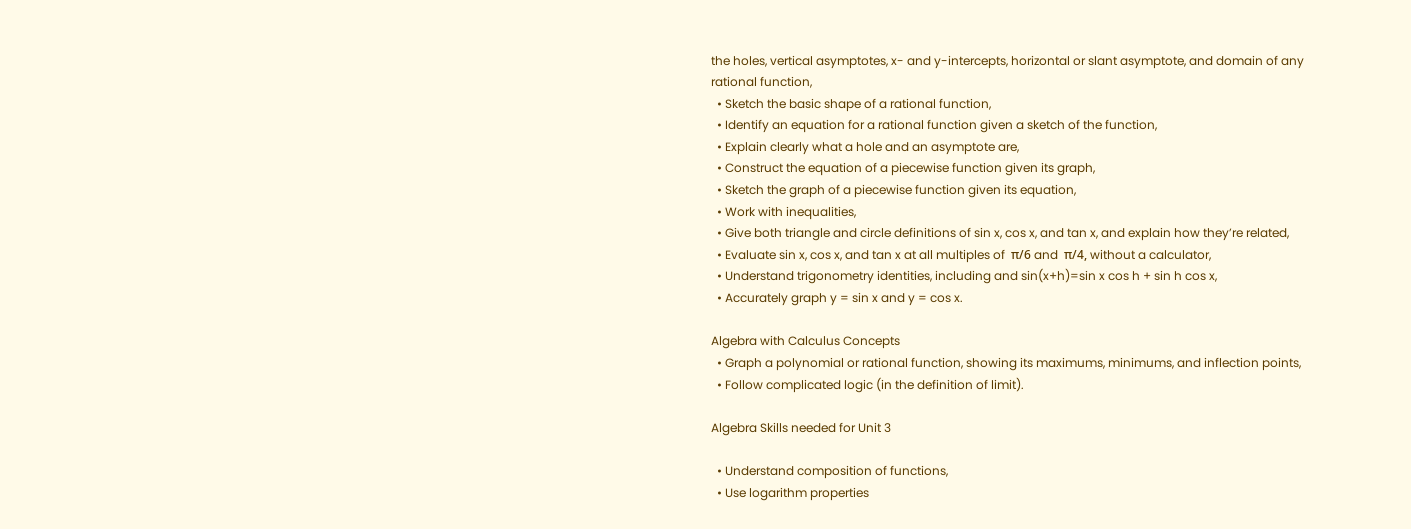the holes, vertical asymptotes, x- and y-intercepts, horizontal or slant asymptote, and domain of any rational function,
  • Sketch the basic shape of a rational function,
  • Identify an equation for a rational function given a sketch of the function,
  • Explain clearly what a hole and an asymptote are,
  • Construct the equation of a piecewise function given its graph,
  • Sketch the graph of a piecewise function given its equation,
  • Work with inequalities,
  • Give both triangle and circle definitions of sin x, cos x, and tan x, and explain how they’re related,
  • Evaluate sin x, cos x, and tan x at all multiples of  π/6 and  π/4, without a calculator,
  • Understand trigonometry identities, including and sin(x+h)=sin x cos h + sin h cos x,
  • Accurately graph y = sin x and y = cos x.

Algebra with Calculus Concepts
  • Graph a polynomial or rational function, showing its maximums, minimums, and inflection points,
  • Follow complicated logic (in the definition of limit).

Algebra Skills needed for Unit 3

  • Understand composition of functions,
  • Use logarithm properties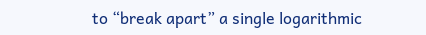to “break apart” a single logarithmic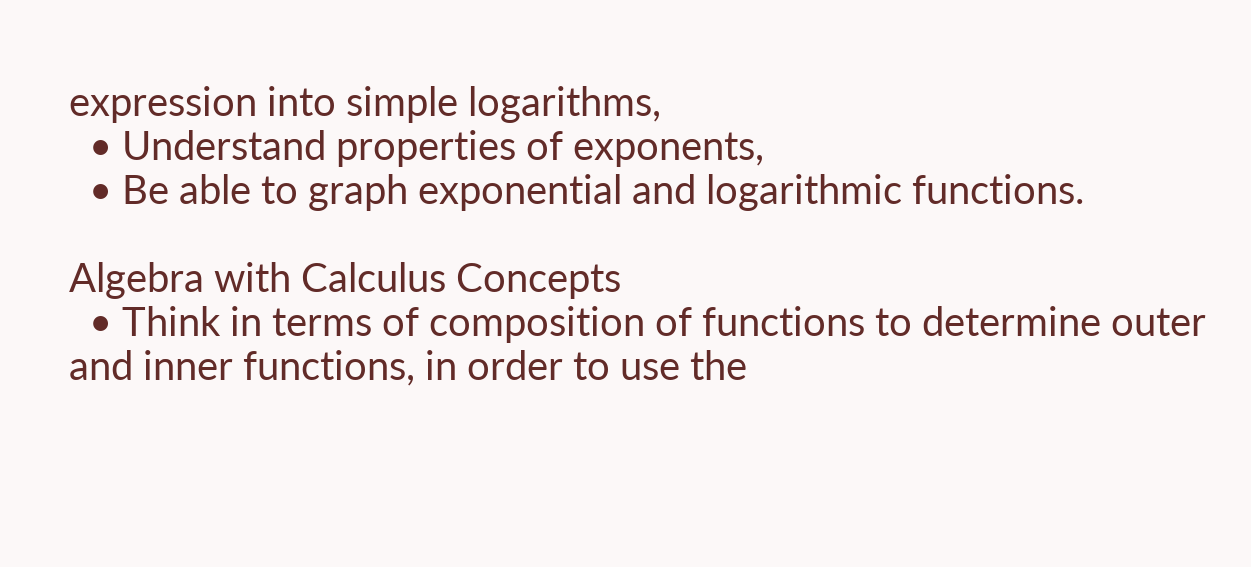expression into simple logarithms,
  • Understand properties of exponents,
  • Be able to graph exponential and logarithmic functions.

Algebra with Calculus Concepts
  • Think in terms of composition of functions to determine outer and inner functions, in order to use the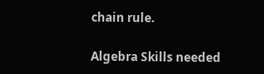chain rule.

Algebra Skills needed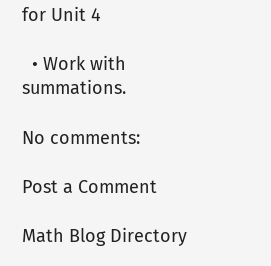for Unit 4

  • Work with summations.

No comments:

Post a Comment

Math Blog Directory